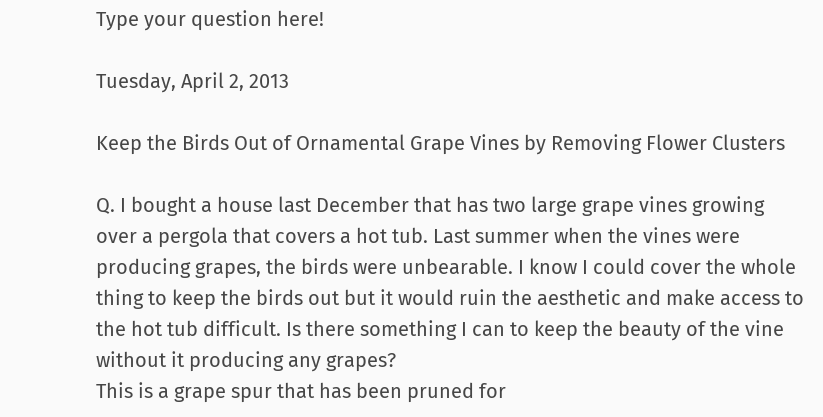Type your question here!

Tuesday, April 2, 2013

Keep the Birds Out of Ornamental Grape Vines by Removing Flower Clusters

Q. I bought a house last December that has two large grape vines growing over a pergola that covers a hot tub. Last summer when the vines were producing grapes, the birds were unbearable. I know I could cover the whole thing to keep the birds out but it would ruin the aesthetic and make access to the hot tub difficult. Is there something I can to keep the beauty of the vine without it producing any grapes?
This is a grape spur that has been pruned for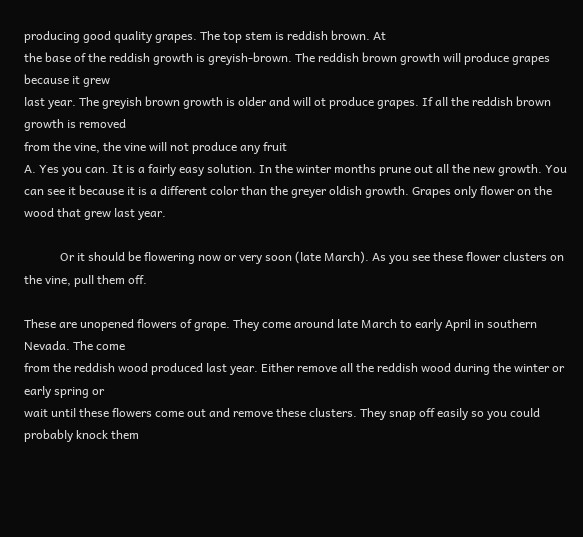producing good quality grapes. The top stem is reddish brown. At
the base of the reddish growth is greyish-brown. The reddish brown growth will produce grapes because it grew
last year. The greyish brown growth is older and will ot produce grapes. If all the reddish brown growth is removed
from the vine, the vine will not produce any fruit
A. Yes you can. It is a fairly easy solution. In the winter months prune out all the new growth. You can see it because it is a different color than the greyer oldish growth. Grapes only flower on the wood that grew last year.

            Or it should be flowering now or very soon (late March). As you see these flower clusters on the vine, pull them off.

These are unopened flowers of grape. They come around late March to early April in southern Nevada. The come
from the reddish wood produced last year. Either remove all the reddish wood during the winter or early spring or
wait until these flowers come out and remove these clusters. They snap off easily so you could probably knock them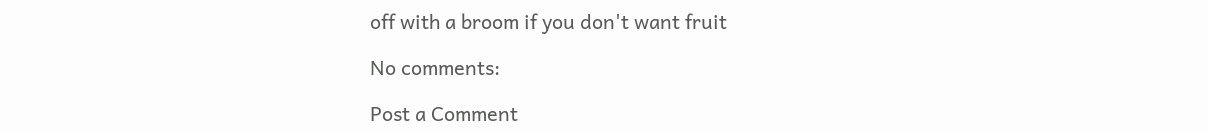off with a broom if you don't want fruit

No comments:

Post a Comment